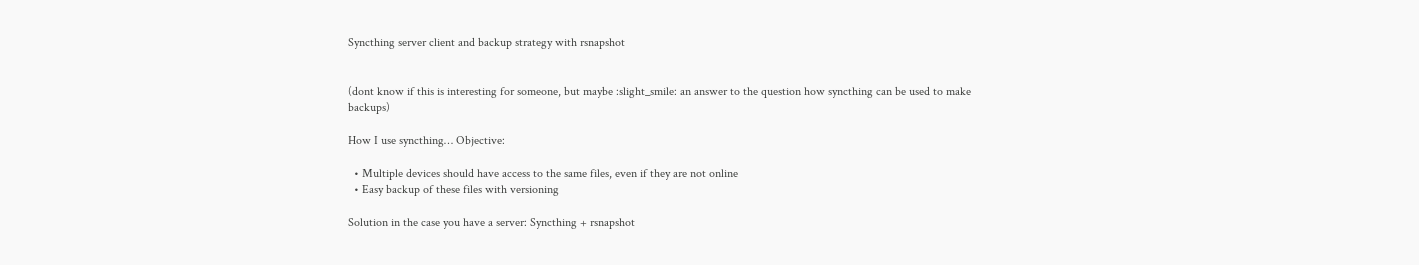Syncthing server client and backup strategy with rsnapshot


(dont know if this is interesting for someone, but maybe :slight_smile: an answer to the question how syncthing can be used to make backups)

How I use syncthing… Objective:

  • Multiple devices should have access to the same files, even if they are not online
  • Easy backup of these files with versioning

Solution in the case you have a server: Syncthing + rsnapshot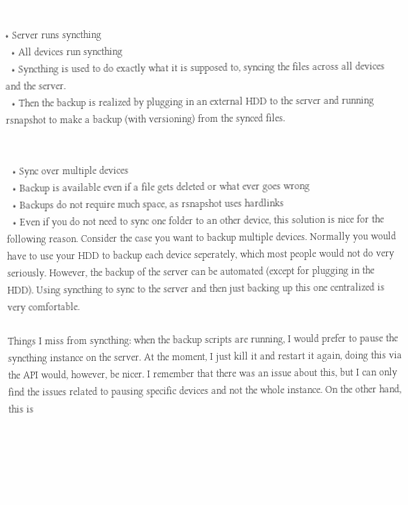• Server runs syncthing
  • All devices run syncthing
  • Syncthing is used to do exactly what it is supposed to, syncing the files across all devices and the server.
  • Then the backup is realized by plugging in an external HDD to the server and running rsnapshot to make a backup (with versioning) from the synced files.


  • Sync over multiple devices
  • Backup is available even if a file gets deleted or what ever goes wrong
  • Backups do not require much space, as rsnapshot uses hardlinks
  • Even if you do not need to sync one folder to an other device, this solution is nice for the following reason. Consider the case you want to backup multiple devices. Normally you would have to use your HDD to backup each device seperately, which most people would not do very seriously. However, the backup of the server can be automated (except for plugging in the HDD). Using syncthing to sync to the server and then just backing up this one centralized is very comfortable.

Things I miss from syncthing: when the backup scripts are running, I would prefer to pause the syncthing instance on the server. At the moment, I just kill it and restart it again, doing this via the API would, however, be nicer. I remember that there was an issue about this, but I can only find the issues related to pausing specific devices and not the whole instance. On the other hand, this is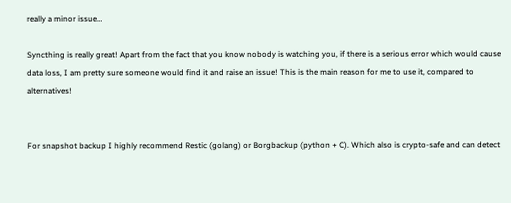really a minor issue…

Syncthing is really great! Apart from the fact that you know nobody is watching you, if there is a serious error which would cause data loss, I am pretty sure someone would find it and raise an issue! This is the main reason for me to use it, compared to alternatives!


For snapshot backup I highly recommend Restic (golang) or Borgbackup (python + C). Which also is crypto-safe and can detect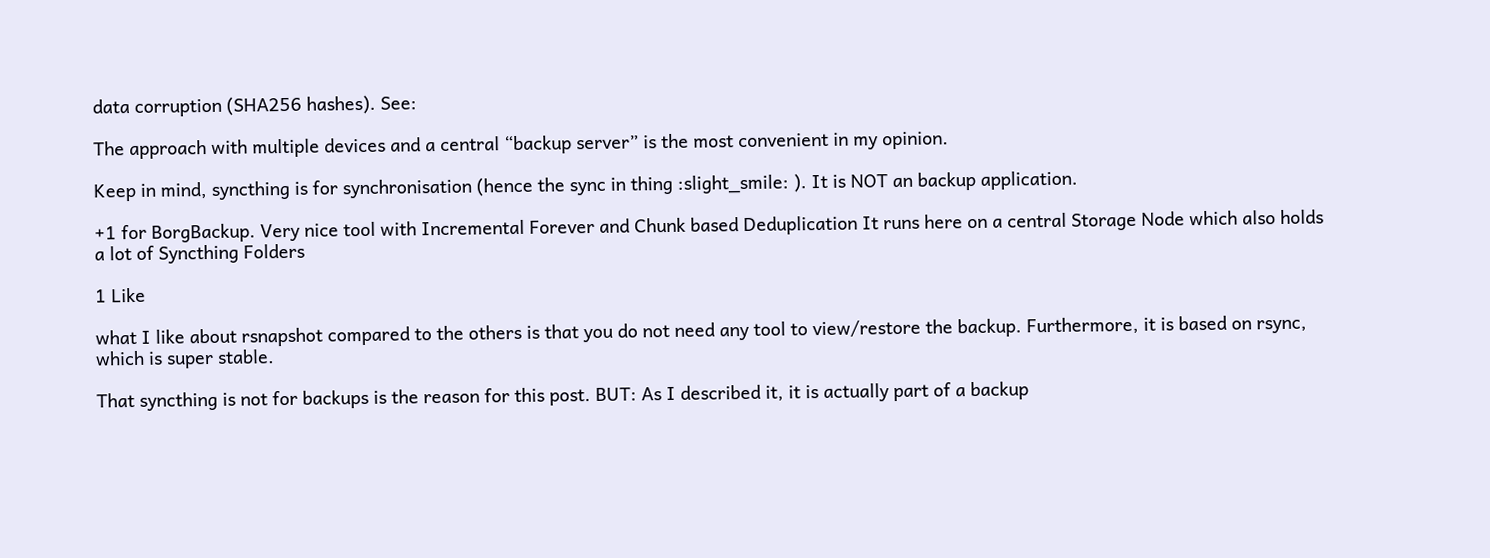data corruption (SHA256 hashes). See:

The approach with multiple devices and a central “backup server” is the most convenient in my opinion.

Keep in mind, syncthing is for synchronisation (hence the sync in thing :slight_smile: ). It is NOT an backup application.

+1 for BorgBackup. Very nice tool with Incremental Forever and Chunk based Deduplication It runs here on a central Storage Node which also holds a lot of Syncthing Folders

1 Like

what I like about rsnapshot compared to the others is that you do not need any tool to view/restore the backup. Furthermore, it is based on rsync, which is super stable.

That syncthing is not for backups is the reason for this post. BUT: As I described it, it is actually part of a backup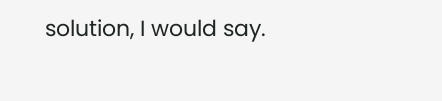solution, I would say.